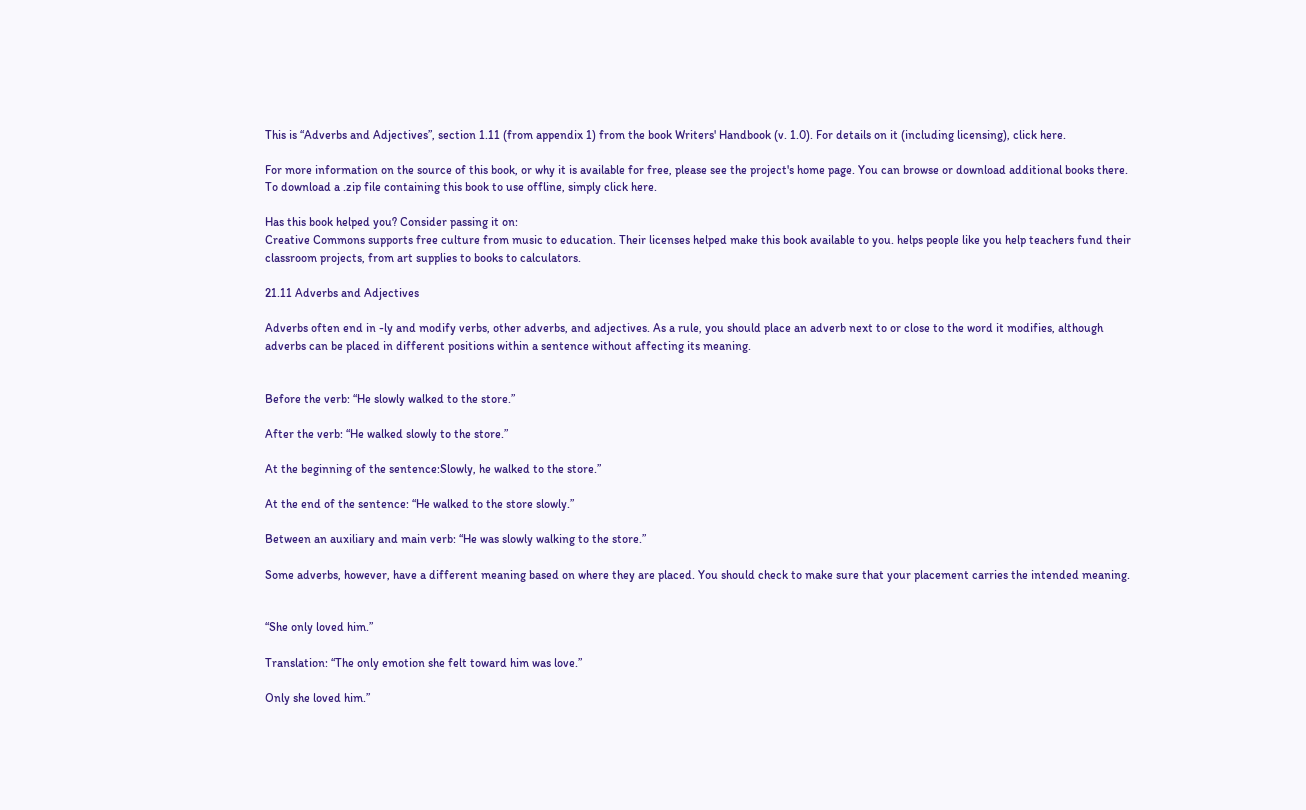This is “Adverbs and Adjectives”, section 1.11 (from appendix 1) from the book Writers' Handbook (v. 1.0). For details on it (including licensing), click here.

For more information on the source of this book, or why it is available for free, please see the project's home page. You can browse or download additional books there. To download a .zip file containing this book to use offline, simply click here.

Has this book helped you? Consider passing it on:
Creative Commons supports free culture from music to education. Their licenses helped make this book available to you. helps people like you help teachers fund their classroom projects, from art supplies to books to calculators.

21.11 Adverbs and Adjectives

Adverbs often end in -ly and modify verbs, other adverbs, and adjectives. As a rule, you should place an adverb next to or close to the word it modifies, although adverbs can be placed in different positions within a sentence without affecting its meaning.


Before the verb: “He slowly walked to the store.”

After the verb: “He walked slowly to the store.”

At the beginning of the sentence:Slowly, he walked to the store.”

At the end of the sentence: “He walked to the store slowly.”

Between an auxiliary and main verb: “He was slowly walking to the store.”

Some adverbs, however, have a different meaning based on where they are placed. You should check to make sure that your placement carries the intended meaning.


“She only loved him.”

Translation: “The only emotion she felt toward him was love.”

Only she loved him.”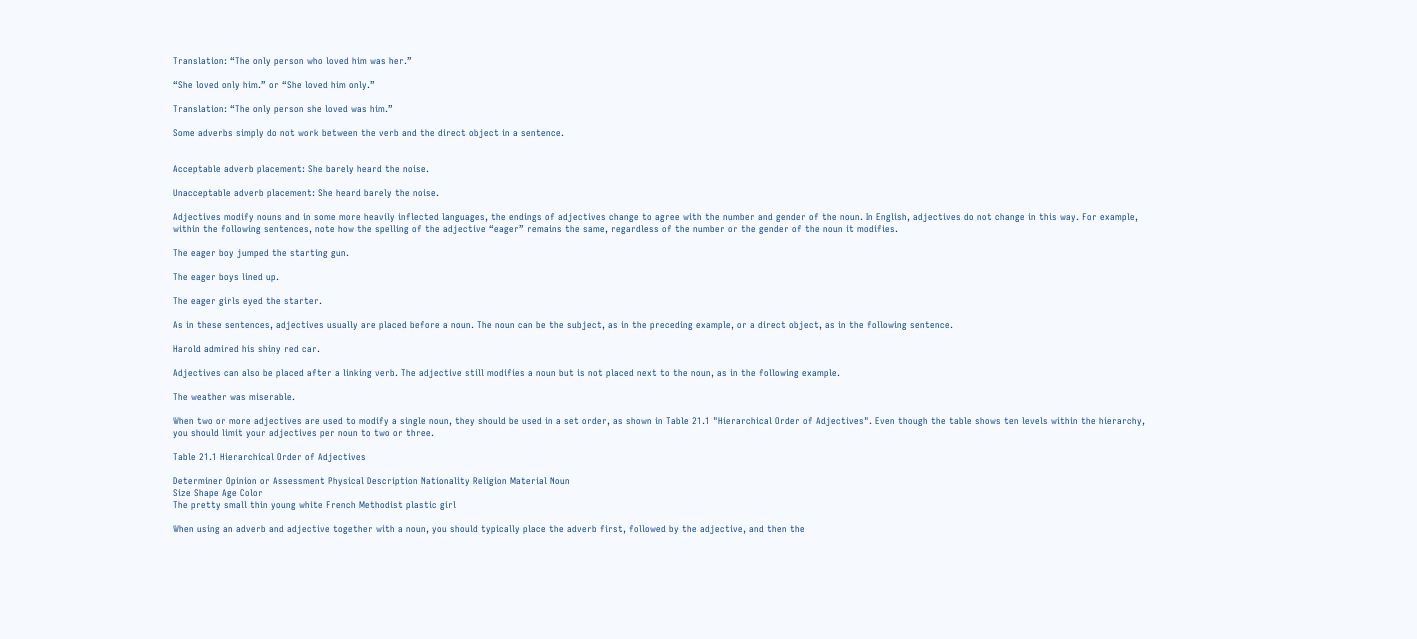Translation: “The only person who loved him was her.”

“She loved only him.” or “She loved him only.”

Translation: “The only person she loved was him.”

Some adverbs simply do not work between the verb and the direct object in a sentence.


Acceptable adverb placement: She barely heard the noise.

Unacceptable adverb placement: She heard barely the noise.

Adjectives modify nouns and in some more heavily inflected languages, the endings of adjectives change to agree with the number and gender of the noun. In English, adjectives do not change in this way. For example, within the following sentences, note how the spelling of the adjective “eager” remains the same, regardless of the number or the gender of the noun it modifies.

The eager boy jumped the starting gun.

The eager boys lined up.

The eager girls eyed the starter.

As in these sentences, adjectives usually are placed before a noun. The noun can be the subject, as in the preceding example, or a direct object, as in the following sentence.

Harold admired his shiny red car.

Adjectives can also be placed after a linking verb. The adjective still modifies a noun but is not placed next to the noun, as in the following example.

The weather was miserable.

When two or more adjectives are used to modify a single noun, they should be used in a set order, as shown in Table 21.1 "Hierarchical Order of Adjectives". Even though the table shows ten levels within the hierarchy, you should limit your adjectives per noun to two or three.

Table 21.1 Hierarchical Order of Adjectives

Determiner Opinion or Assessment Physical Description Nationality Religion Material Noun
Size Shape Age Color
The pretty small thin young white French Methodist plastic girl

When using an adverb and adjective together with a noun, you should typically place the adverb first, followed by the adjective, and then the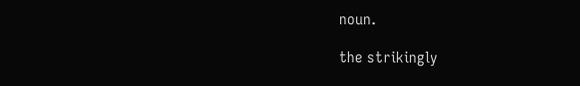noun.

the strikingly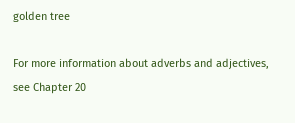golden tree

For more information about adverbs and adjectives, see Chapter 20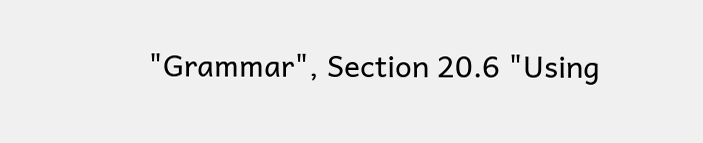"Grammar", Section 20.6 "Using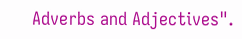Adverbs and Adjectives".